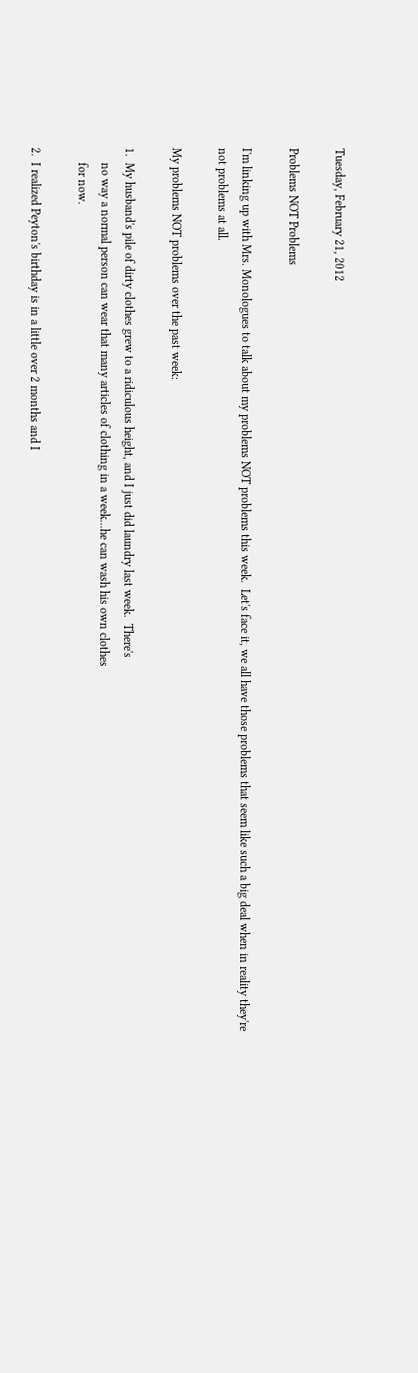Tuesday, February 21, 2012

Problems NOT Problems

I'm linking up with Mrs. Monologues to talk about my problems NOT problems this week.  Let's face it, we all have those problems that seem like such a big deal when in reality they're not problems at all.

My problems NOT problems over the past week:

1.  My husband's pile of dirty clothes grew to a ridiculous height, and I just did laundry last week.  There's
     no way a normal person can wear that many articles of clothing in a week...he can wash his own clothes
     for now.

2.  I realized Peyton's birthday is in a little over 2 months and I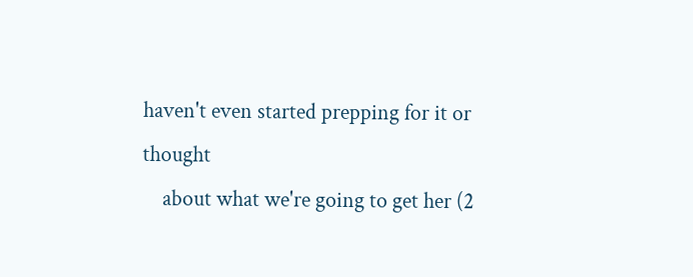haven't even started prepping for it or thought
    about what we're going to get her (2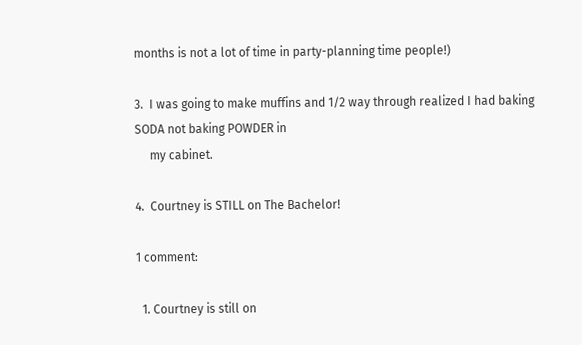months is not a lot of time in party-planning time people!)

3.  I was going to make muffins and 1/2 way through realized I had baking SODA not baking POWDER in
     my cabinet.

4.  Courtney is STILL on The Bachelor!

1 comment:

  1. Courtney is still on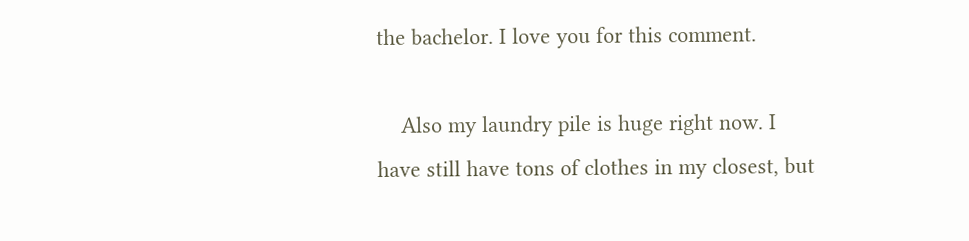the bachelor. I love you for this comment.

    Also my laundry pile is huge right now. I have still have tons of clothes in my closest, but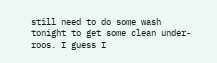still need to do some wash tonight to get some clean under-roos. I guess I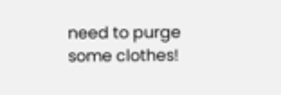need to purge some clothes!